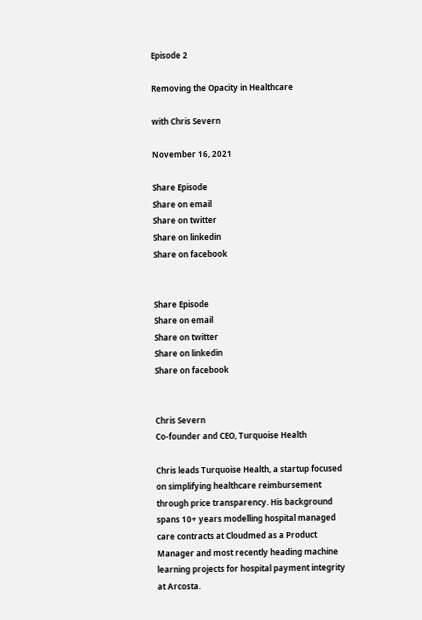Episode 2

Removing the Opacity in Healthcare

with Chris Severn

November 16, 2021

Share Episode
Share on email
Share on twitter
Share on linkedin
Share on facebook


Share Episode
Share on email
Share on twitter
Share on linkedin
Share on facebook


Chris Severn
Co-founder and CEO, Turquoise Health

Chris leads Turquoise Health, a startup focused on simplifying healthcare reimbursement through price transparency. His background spans 10+ years modelling hospital managed care contracts at Cloudmed as a Product Manager and most recently heading machine learning projects for hospital payment integrity at Arcosta.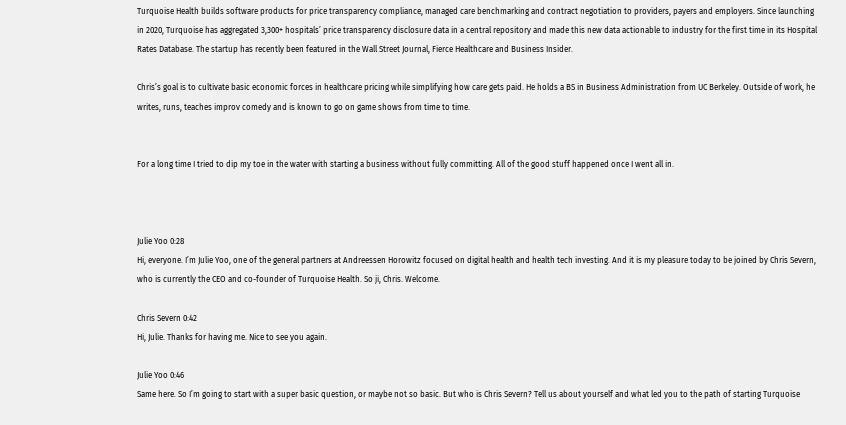Turquoise Health builds software products for price transparency compliance, managed care benchmarking and contract negotiation to providers, payers and employers. Since launching in 2020, Turquoise has aggregated 3,300+ hospitals’ price transparency disclosure data in a central repository and made this new data actionable to industry for the first time in its Hospital Rates Database. The startup has recently been featured in the Wall Street Journal, Fierce Healthcare and Business Insider.

Chris’s goal is to cultivate basic economic forces in healthcare pricing while simplifying how care gets paid. He holds a BS in Business Administration from UC Berkeley. Outside of work, he writes, runs, teaches improv comedy and is known to go on game shows from time to time.


For a long time I tried to dip my toe in the water with starting a business without fully committing. All of the good stuff happened once I went all in.



Julie Yoo 0:28
Hi, everyone. I’m Julie Yoo, one of the general partners at Andreessen Horowitz focused on digital health and health tech investing. And it is my pleasure today to be joined by Chris Severn, who is currently the CEO and co-founder of Turquoise Health. So ji, Chris. Welcome.

Chris Severn 0:42
Hi, Julie. Thanks for having me. Nice to see you again.

Julie Yoo 0:46
Same here. So I’m going to start with a super basic question, or maybe not so basic. But who is Chris Severn? Tell us about yourself and what led you to the path of starting Turquoise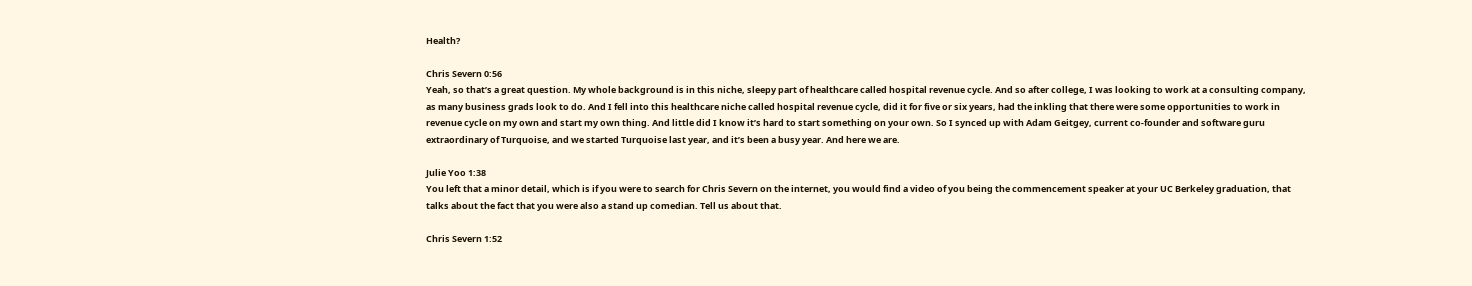Health?

Chris Severn 0:56
Yeah, so that’s a great question. My whole background is in this niche, sleepy part of healthcare called hospital revenue cycle. And so after college, I was looking to work at a consulting company, as many business grads look to do. And I fell into this healthcare niche called hospital revenue cycle, did it for five or six years, had the inkling that there were some opportunities to work in revenue cycle on my own and start my own thing. And little did I know it’s hard to start something on your own. So I synced up with Adam Geitgey, current co-founder and software guru extraordinary of Turquoise, and we started Turquoise last year, and it’s been a busy year. And here we are.

Julie Yoo 1:38
You left that a minor detail, which is if you were to search for Chris Severn on the internet, you would find a video of you being the commencement speaker at your UC Berkeley graduation, that talks about the fact that you were also a stand up comedian. Tell us about that.

Chris Severn 1:52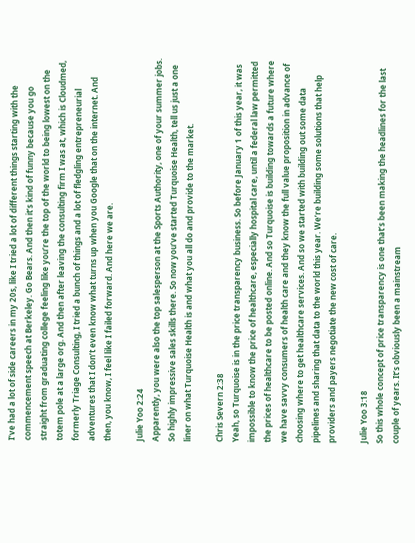I’ve had a lot of side careers in my 20s, like I tried a lot of different things starting with the commencement speech at Berkeley. Go Bears. And then it’s kind of funny because you go straight from graduating college feeling like you’re the top of the world to being lowest on the totem pole at a large org. And then after leaving the consulting firm I was at, which is Cloudmed, formerly Triage Consulting, I tried a bunch of things and a lot of fledgling entrepreneurial adventures that I don’t even know what turns up when you Google that on the internet. And then, you know, I feel like I failed forward. And here we are.

Julie Yoo 2:24
Apparently, you were also the top salesperson at the Sports Authority, one of your summer jobs. So highly impressive sales skills there. So now you’ve started Turquoise Health, tell us just a one liner on what Turquoise Health is and what you all do and provide to the market.

Chris Severn 2:38
Yeah, so Turquoise is in the price transparency business. So before January 1 of this year, it was impossible to know the price of healthcare, especially hospital care, until a federal law permitted the prices of healthcare to be posted online. And so Turquoise is building towards a future where we have savvy consumers of health care and they know the full value proposition in advance of choosing where to get healthcare services. And so we started with building out some data pipelines and sharing that data to the world this year. We’re building some solutions that help providers and payers negotiate the new cost of care.

Julie Yoo 3:18
So this whole concept of price transparency is one that’s been making the headlines for the last couple of years. It’s obviously been a mainstream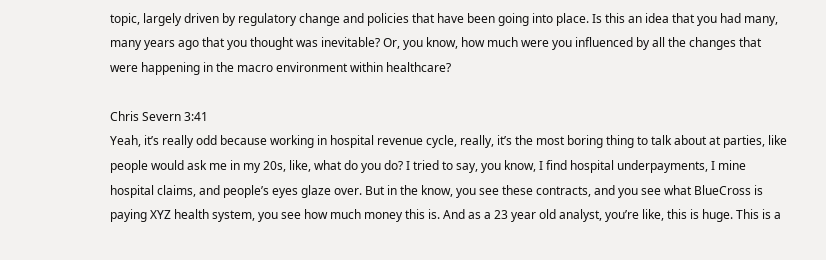topic, largely driven by regulatory change and policies that have been going into place. Is this an idea that you had many, many years ago that you thought was inevitable? Or, you know, how much were you influenced by all the changes that were happening in the macro environment within healthcare?

Chris Severn 3:41
Yeah, it’s really odd because working in hospital revenue cycle, really, it’s the most boring thing to talk about at parties, like people would ask me in my 20s, like, what do you do? I tried to say, you know, I find hospital underpayments, I mine hospital claims, and people’s eyes glaze over. But in the know, you see these contracts, and you see what BlueCross is paying XYZ health system, you see how much money this is. And as a 23 year old analyst, you’re like, this is huge. This is a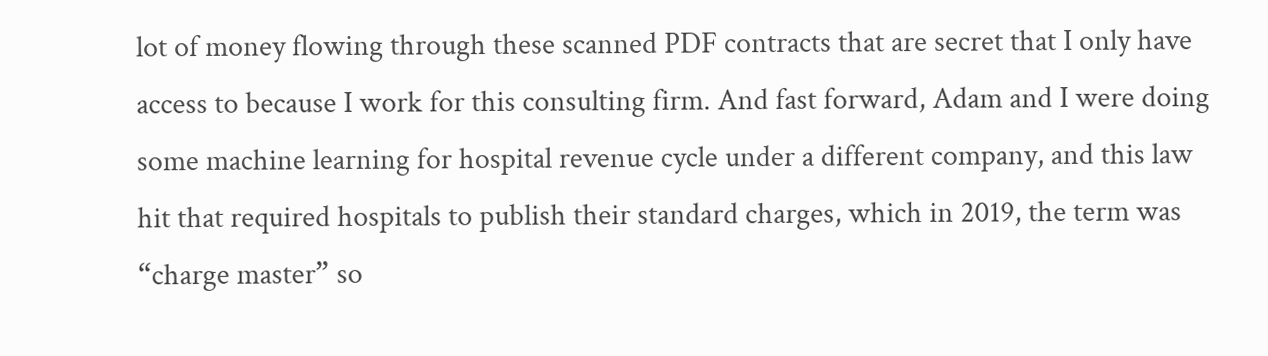lot of money flowing through these scanned PDF contracts that are secret that I only have access to because I work for this consulting firm. And fast forward, Adam and I were doing some machine learning for hospital revenue cycle under a different company, and this law hit that required hospitals to publish their standard charges, which in 2019, the term was “charge master” so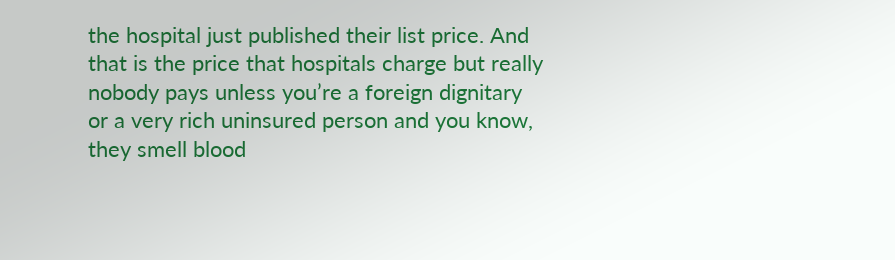the hospital just published their list price. And that is the price that hospitals charge but really nobody pays unless you’re a foreign dignitary or a very rich uninsured person and you know, they smell blood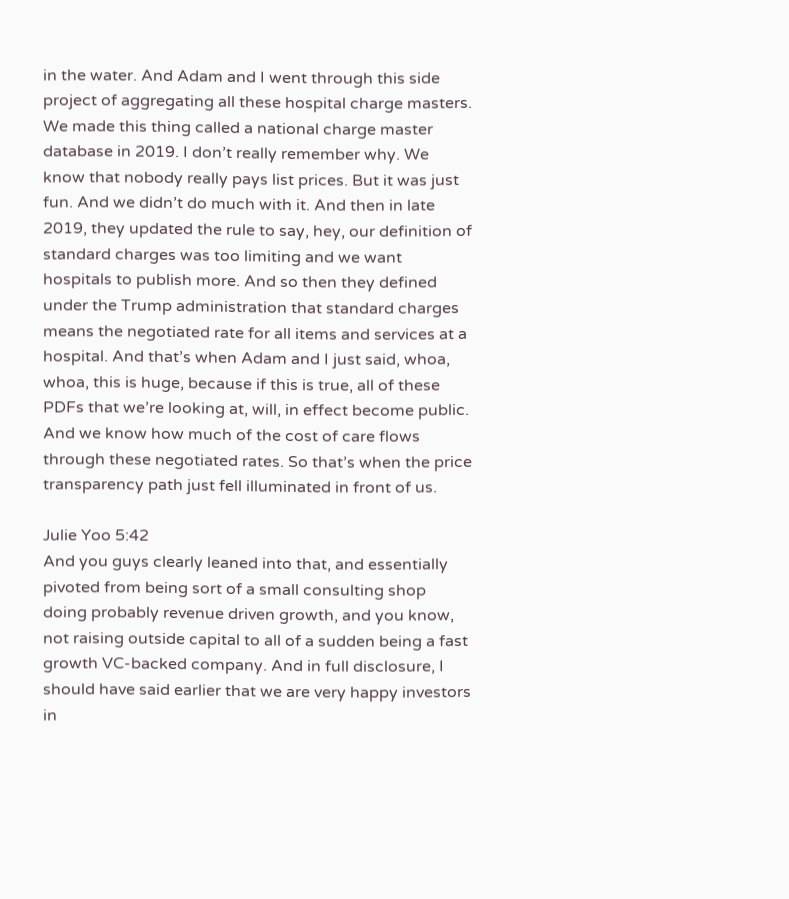in the water. And Adam and I went through this side project of aggregating all these hospital charge masters. We made this thing called a national charge master database in 2019. I don’t really remember why. We know that nobody really pays list prices. But it was just fun. And we didn’t do much with it. And then in late 2019, they updated the rule to say, hey, our definition of standard charges was too limiting and we want hospitals to publish more. And so then they defined under the Trump administration that standard charges means the negotiated rate for all items and services at a hospital. And that’s when Adam and I just said, whoa, whoa, this is huge, because if this is true, all of these PDFs that we’re looking at, will, in effect become public. And we know how much of the cost of care flows through these negotiated rates. So that’s when the price transparency path just fell illuminated in front of us.

Julie Yoo 5:42
And you guys clearly leaned into that, and essentially pivoted from being sort of a small consulting shop doing probably revenue driven growth, and you know, not raising outside capital to all of a sudden being a fast growth VC-backed company. And in full disclosure, I should have said earlier that we are very happy investors in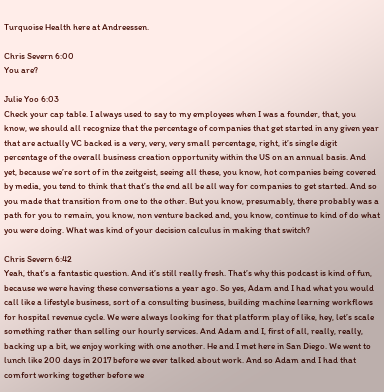Turquoise Health here at Andreessen.

Chris Severn 6:00
You are?

Julie Yoo 6:03
Check your cap table. I always used to say to my employees when I was a founder, that, you know, we should all recognize that the percentage of companies that get started in any given year that are actually VC backed is a very, very, very small percentage, right, it’s single digit percentage of the overall business creation opportunity within the US on an annual basis. And yet, because we’re sort of in the zeitgeist, seeing all these, you know, hot companies being covered by media, you tend to think that that’s the end all be all way for companies to get started. And so you made that transition from one to the other. But you know, presumably, there probably was a path for you to remain, you know, non venture backed and, you know, continue to kind of do what you were doing. What was kind of your decision calculus in making that switch?

Chris Severn 6:42
Yeah, that’s a fantastic question. And it’s still really fresh. That’s why this podcast is kind of fun, because we were having these conversations a year ago. So yes, Adam and I had what you would call like a lifestyle business, sort of a consulting business, building machine learning workflows for hospital revenue cycle. We were always looking for that platform play of like, hey, let’s scale something rather than selling our hourly services. And Adam and I, first of all, really, really, backing up a bit, we enjoy working with one another. He and I met here in San Diego. We went to lunch like 200 days in 2017 before we ever talked about work. And so Adam and I had that comfort working together before we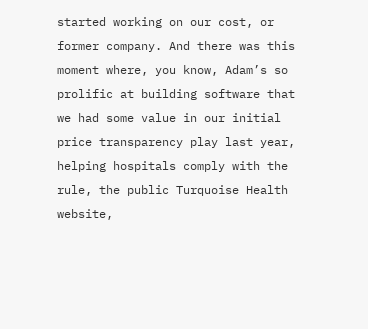started working on our cost, or former company. And there was this moment where, you know, Adam’s so prolific at building software that we had some value in our initial price transparency play last year, helping hospitals comply with the rule, the public Turquoise Health website,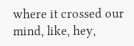where it crossed our mind, like, hey,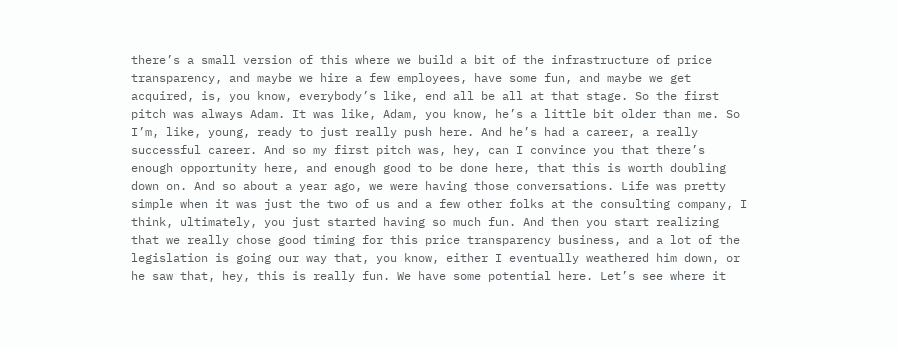there’s a small version of this where we build a bit of the infrastructure of price transparency, and maybe we hire a few employees, have some fun, and maybe we get acquired, is, you know, everybody’s like, end all be all at that stage. So the first pitch was always Adam. It was like, Adam, you know, he’s a little bit older than me. So I’m, like, young, ready to just really push here. And he’s had a career, a really successful career. And so my first pitch was, hey, can I convince you that there’s enough opportunity here, and enough good to be done here, that this is worth doubling down on. And so about a year ago, we were having those conversations. Life was pretty simple when it was just the two of us and a few other folks at the consulting company, I think, ultimately, you just started having so much fun. And then you start realizing that we really chose good timing for this price transparency business, and a lot of the legislation is going our way that, you know, either I eventually weathered him down, or he saw that, hey, this is really fun. We have some potential here. Let’s see where it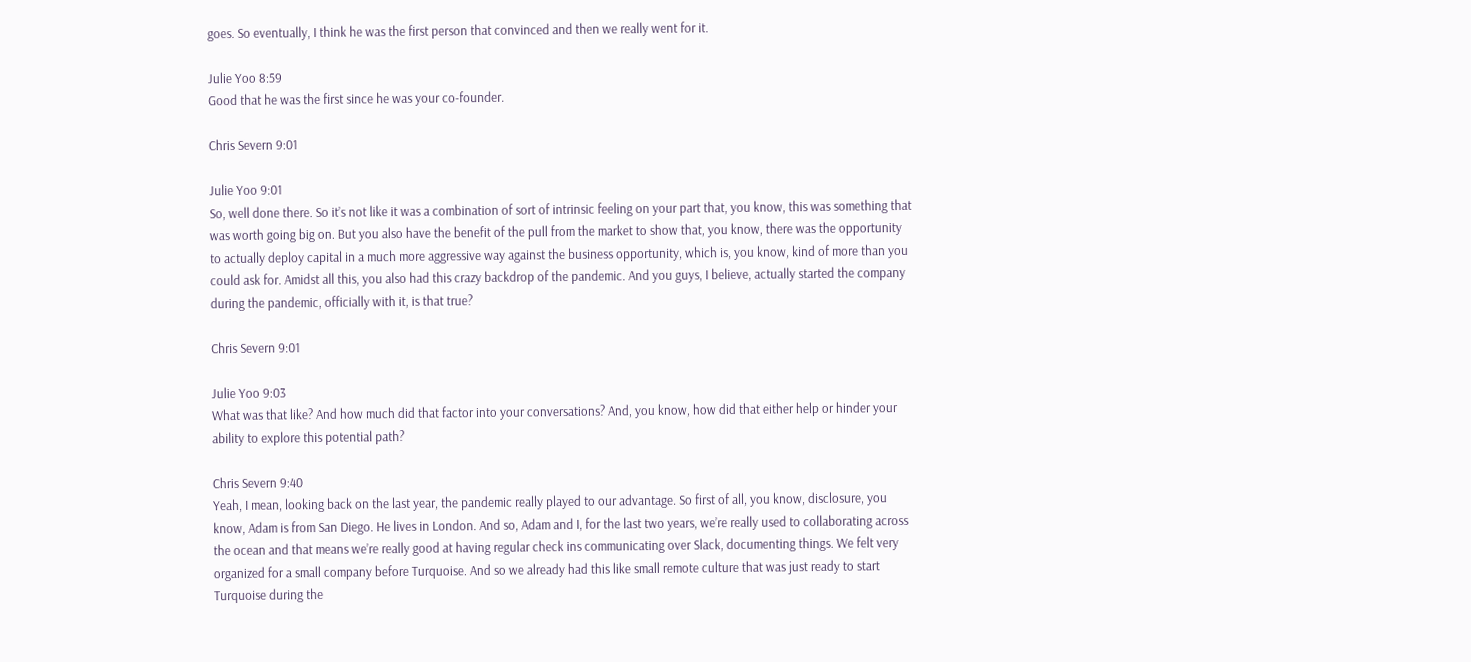goes. So eventually, I think he was the first person that convinced and then we really went for it.

Julie Yoo 8:59
Good that he was the first since he was your co-founder.

Chris Severn 9:01

Julie Yoo 9:01
So, well done there. So it’s not like it was a combination of sort of intrinsic feeling on your part that, you know, this was something that was worth going big on. But you also have the benefit of the pull from the market to show that, you know, there was the opportunity to actually deploy capital in a much more aggressive way against the business opportunity, which is, you know, kind of more than you could ask for. Amidst all this, you also had this crazy backdrop of the pandemic. And you guys, I believe, actually started the company during the pandemic, officially with it, is that true?

Chris Severn 9:01

Julie Yoo 9:03
What was that like? And how much did that factor into your conversations? And, you know, how did that either help or hinder your ability to explore this potential path?

Chris Severn 9:40
Yeah, I mean, looking back on the last year, the pandemic really played to our advantage. So first of all, you know, disclosure, you know, Adam is from San Diego. He lives in London. And so, Adam and I, for the last two years, we’re really used to collaborating across the ocean and that means we’re really good at having regular check ins communicating over Slack, documenting things. We felt very organized for a small company before Turquoise. And so we already had this like small remote culture that was just ready to start Turquoise during the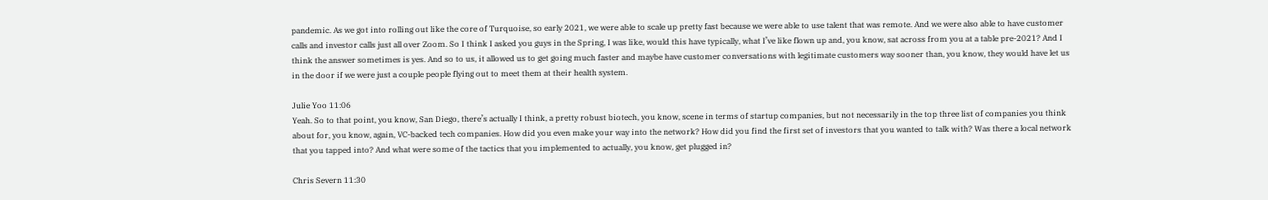pandemic. As we got into rolling out like the core of Turquoise, so early 2021, we were able to scale up pretty fast because we were able to use talent that was remote. And we were also able to have customer calls and investor calls just all over Zoom. So I think I asked you guys in the Spring, I was like, would this have typically, what I’ve like flown up and, you know, sat across from you at a table pre-2021? And I think the answer sometimes is yes. And so to us, it allowed us to get going much faster and maybe have customer conversations with legitimate customers way sooner than, you know, they would have let us in the door if we were just a couple people flying out to meet them at their health system.

Julie Yoo 11:06
Yeah. So to that point, you know, San Diego, there’s actually I think, a pretty robust biotech, you know, scene in terms of startup companies, but not necessarily in the top three list of companies you think about for, you know, again, VC-backed tech companies. How did you even make your way into the network? How did you find the first set of investors that you wanted to talk with? Was there a local network that you tapped into? And what were some of the tactics that you implemented to actually, you know, get plugged in?

Chris Severn 11:30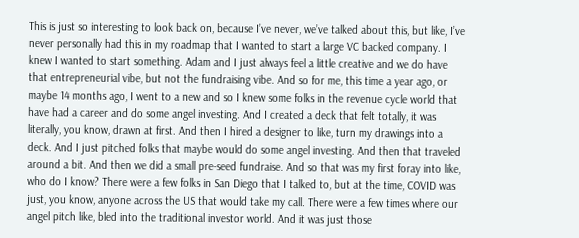This is just so interesting to look back on, because I’ve never, we’ve talked about this, but like, I’ve never personally had this in my roadmap that I wanted to start a large VC backed company. I knew I wanted to start something. Adam and I just always feel a little creative and we do have that entrepreneurial vibe, but not the fundraising vibe. And so for me, this time a year ago, or maybe 14 months ago, I went to a new and so I knew some folks in the revenue cycle world that have had a career and do some angel investing. And I created a deck that felt totally, it was literally, you know, drawn at first. And then I hired a designer to like, turn my drawings into a deck. And I just pitched folks that maybe would do some angel investing. And then that traveled around a bit. And then we did a small pre-seed fundraise. And so that was my first foray into like, who do I know? There were a few folks in San Diego that I talked to, but at the time, COVID was just, you know, anyone across the US that would take my call. There were a few times where our angel pitch like, bled into the traditional investor world. And it was just those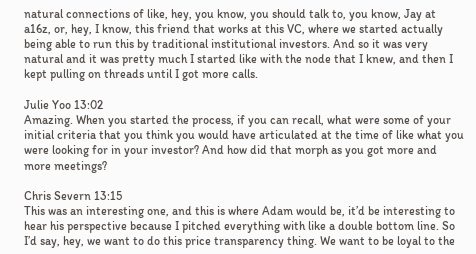natural connections of like, hey, you know, you should talk to, you know, Jay at a16z, or, hey, I know, this friend that works at this VC, where we started actually being able to run this by traditional institutional investors. And so it was very natural and it was pretty much I started like with the node that I knew, and then I kept pulling on threads until I got more calls.

Julie Yoo 13:02
Amazing. When you started the process, if you can recall, what were some of your initial criteria that you think you would have articulated at the time of like what you were looking for in your investor? And how did that morph as you got more and more meetings?

Chris Severn 13:15
This was an interesting one, and this is where Adam would be, it’d be interesting to hear his perspective because I pitched everything with like a double bottom line. So I’d say, hey, we want to do this price transparency thing. We want to be loyal to the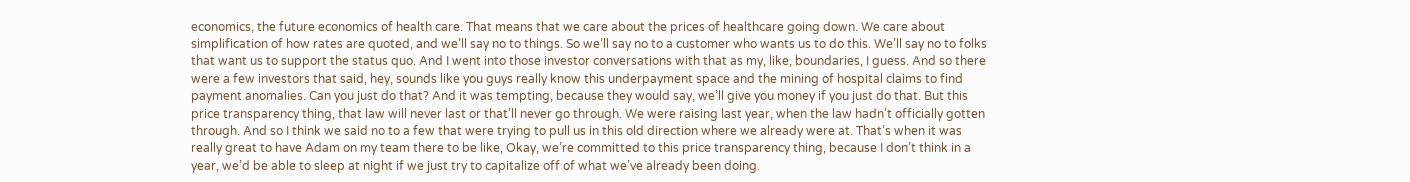economics, the future economics of health care. That means that we care about the prices of healthcare going down. We care about simplification of how rates are quoted, and we’ll say no to things. So we’ll say no to a customer who wants us to do this. We’ll say no to folks that want us to support the status quo. And I went into those investor conversations with that as my, like, boundaries, I guess. And so there were a few investors that said, hey, sounds like you guys really know this underpayment space and the mining of hospital claims to find payment anomalies. Can you just do that? And it was tempting, because they would say, we’ll give you money if you just do that. But this price transparency thing, that law will never last or that’ll never go through. We were raising last year, when the law hadn’t officially gotten through. And so I think we said no to a few that were trying to pull us in this old direction where we already were at. That’s when it was really great to have Adam on my team there to be like, Okay, we’re committed to this price transparency thing, because I don’t think in a year, we’d be able to sleep at night if we just try to capitalize off of what we’ve already been doing.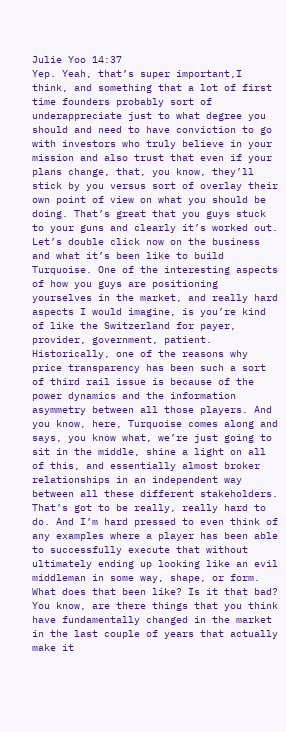Julie Yoo 14:37
Yep. Yeah, that’s super important,I think, and something that a lot of first time founders probably sort of underappreciate just to what degree you should and need to have conviction to go with investors who truly believe in your mission and also trust that even if your plans change, that, you know, they’ll stick by you versus sort of overlay their own point of view on what you should be doing. That’s great that you guys stuck to your guns and clearly it’s worked out. Let’s double click now on the business and what it’s been like to build Turquoise. One of the interesting aspects of how you guys are positioning yourselves in the market, and really hard aspects I would imagine, is you’re kind of like the Switzerland for payer, provider, government, patient. Historically, one of the reasons why price transparency has been such a sort of third rail issue is because of the power dynamics and the information asymmetry between all those players. And you know, here, Turquoise comes along and says, you know what, we’re just going to sit in the middle, shine a light on all of this, and essentially almost broker relationships in an independent way between all these different stakeholders. That’s got to be really, really hard to do. And I’m hard pressed to even think of any examples where a player has been able to successfully execute that without ultimately ending up looking like an evil middleman in some way, shape, or form. What does that been like? Is it that bad? You know, are there things that you think have fundamentally changed in the market in the last couple of years that actually make it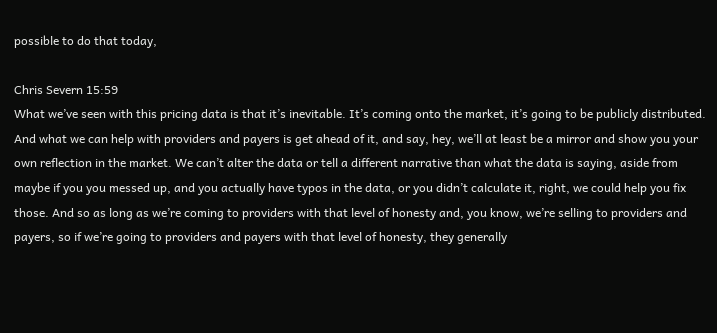possible to do that today,

Chris Severn 15:59
What we’ve seen with this pricing data is that it’s inevitable. It’s coming onto the market, it’s going to be publicly distributed. And what we can help with providers and payers is get ahead of it, and say, hey, we’ll at least be a mirror and show you your own reflection in the market. We can’t alter the data or tell a different narrative than what the data is saying, aside from maybe if you you messed up, and you actually have typos in the data, or you didn’t calculate it, right, we could help you fix those. And so as long as we’re coming to providers with that level of honesty and, you know, we’re selling to providers and payers, so if we’re going to providers and payers with that level of honesty, they generally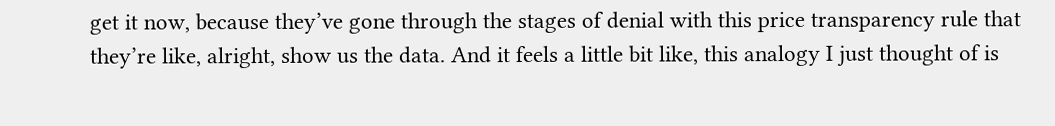get it now, because they’ve gone through the stages of denial with this price transparency rule that they’re like, alright, show us the data. And it feels a little bit like, this analogy I just thought of is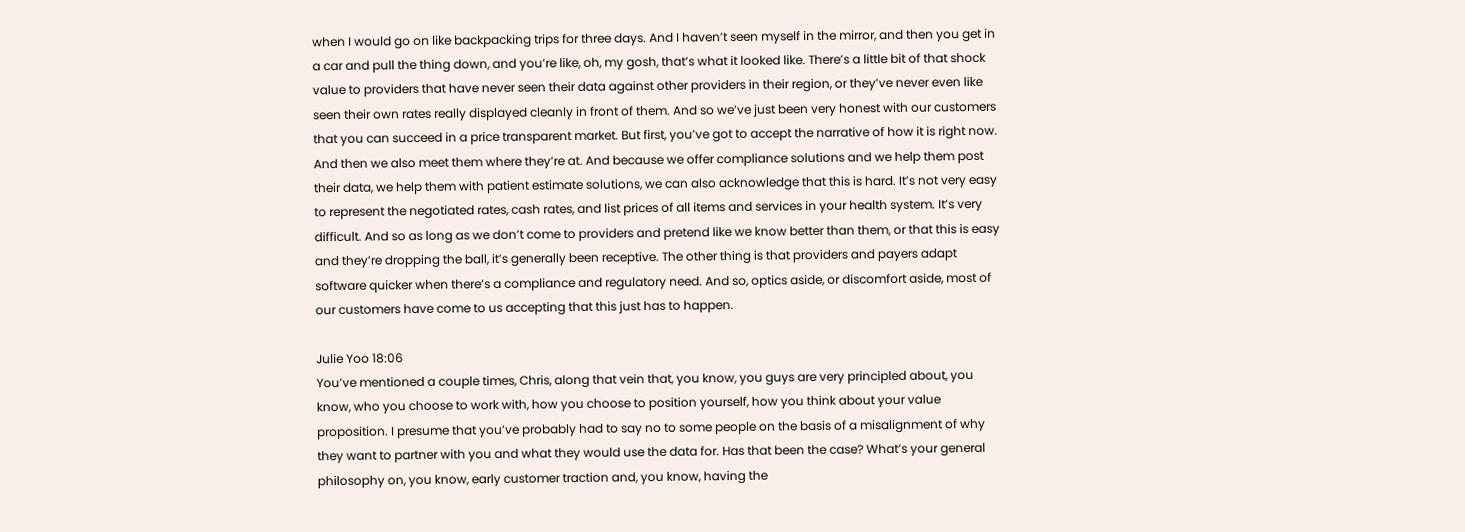when I would go on like backpacking trips for three days. And I haven’t seen myself in the mirror, and then you get in a car and pull the thing down, and you’re like, oh, my gosh, that’s what it looked like. There’s a little bit of that shock value to providers that have never seen their data against other providers in their region, or they’ve never even like seen their own rates really displayed cleanly in front of them. And so we’ve just been very honest with our customers that you can succeed in a price transparent market. But first, you’ve got to accept the narrative of how it is right now. And then we also meet them where they’re at. And because we offer compliance solutions and we help them post their data, we help them with patient estimate solutions, we can also acknowledge that this is hard. It’s not very easy to represent the negotiated rates, cash rates, and list prices of all items and services in your health system. It’s very difficult. And so as long as we don’t come to providers and pretend like we know better than them, or that this is easy and they’re dropping the ball, it’s generally been receptive. The other thing is that providers and payers adapt software quicker when there’s a compliance and regulatory need. And so, optics aside, or discomfort aside, most of our customers have come to us accepting that this just has to happen.

Julie Yoo 18:06
You’ve mentioned a couple times, Chris, along that vein that, you know, you guys are very principled about, you know, who you choose to work with, how you choose to position yourself, how you think about your value proposition. I presume that you’ve probably had to say no to some people on the basis of a misalignment of why they want to partner with you and what they would use the data for. Has that been the case? What’s your general philosophy on, you know, early customer traction and, you know, having the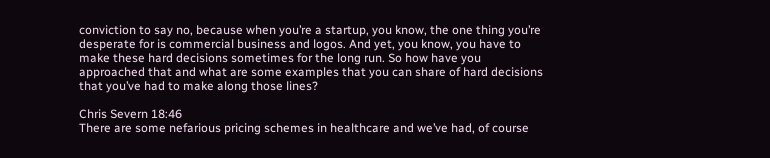conviction to say no, because when you’re a startup, you know, the one thing you’re desperate for is commercial business and logos. And yet, you know, you have to make these hard decisions sometimes for the long run. So how have you approached that and what are some examples that you can share of hard decisions that you’ve had to make along those lines?

Chris Severn 18:46
There are some nefarious pricing schemes in healthcare and we’ve had, of course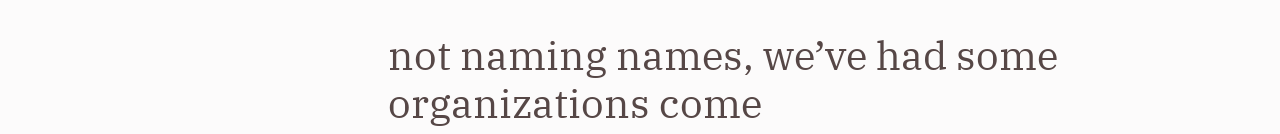not naming names, we’ve had some organizations come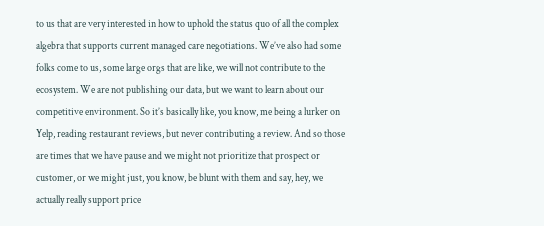to us that are very interested in how to uphold the status quo of all the complex algebra that supports current managed care negotiations. We’ve also had some folks come to us, some large orgs that are like, we will not contribute to the ecosystem. We are not publishing our data, but we want to learn about our competitive environment. So it’s basically like, you know, me being a lurker on Yelp, reading restaurant reviews, but never contributing a review. And so those are times that we have pause and we might not prioritize that prospect or customer, or we might just, you know, be blunt with them and say, hey, we actually really support price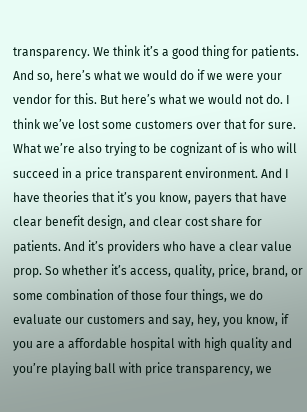transparency. We think it’s a good thing for patients. And so, here’s what we would do if we were your vendor for this. But here’s what we would not do. I think we’ve lost some customers over that for sure. What we’re also trying to be cognizant of is who will succeed in a price transparent environment. And I have theories that it’s you know, payers that have clear benefit design, and clear cost share for patients. And it’s providers who have a clear value prop. So whether it’s access, quality, price, brand, or some combination of those four things, we do evaluate our customers and say, hey, you know, if you are a affordable hospital with high quality and you’re playing ball with price transparency, we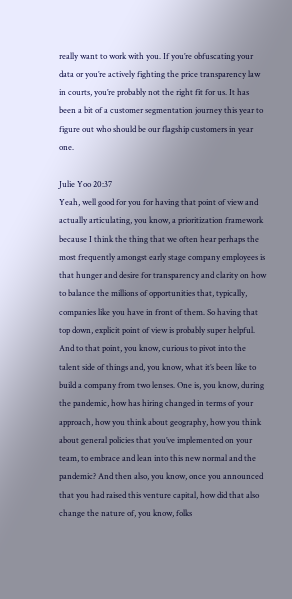really want to work with you. If you’re obfuscating your data or you’re actively fighting the price transparency law in courts, you’re probably not the right fit for us. It has been a bit of a customer segmentation journey this year to figure out who should be our flagship customers in year one.

Julie Yoo 20:37
Yeah, well good for you for having that point of view and actually articulating, you know, a prioritization framework because I think the thing that we often hear perhaps the most frequently amongst early stage company employees is that hunger and desire for transparency and clarity on how to balance the millions of opportunities that, typically, companies like you have in front of them. So having that top down, explicit point of view is probably super helpful. And to that point, you know, curious to pivot into the talent side of things and, you know, what it’s been like to build a company from two lenses. One is, you know, during the pandemic, how has hiring changed in terms of your approach, how you think about geography, how you think about general policies that you’ve implemented on your team, to embrace and lean into this new normal and the pandemic? And then also, you know, once you announced that you had raised this venture capital, how did that also change the nature of, you know, folks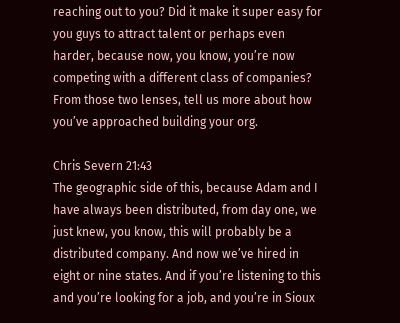reaching out to you? Did it make it super easy for you guys to attract talent or perhaps even harder, because now, you know, you’re now competing with a different class of companies? From those two lenses, tell us more about how you’ve approached building your org.

Chris Severn 21:43
The geographic side of this, because Adam and I have always been distributed, from day one, we just knew, you know, this will probably be a distributed company. And now we’ve hired in eight or nine states. And if you’re listening to this and you’re looking for a job, and you’re in Sioux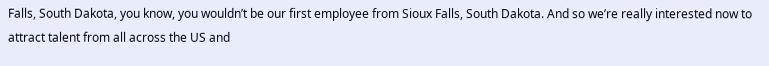Falls, South Dakota, you know, you wouldn’t be our first employee from Sioux Falls, South Dakota. And so we’re really interested now to attract talent from all across the US and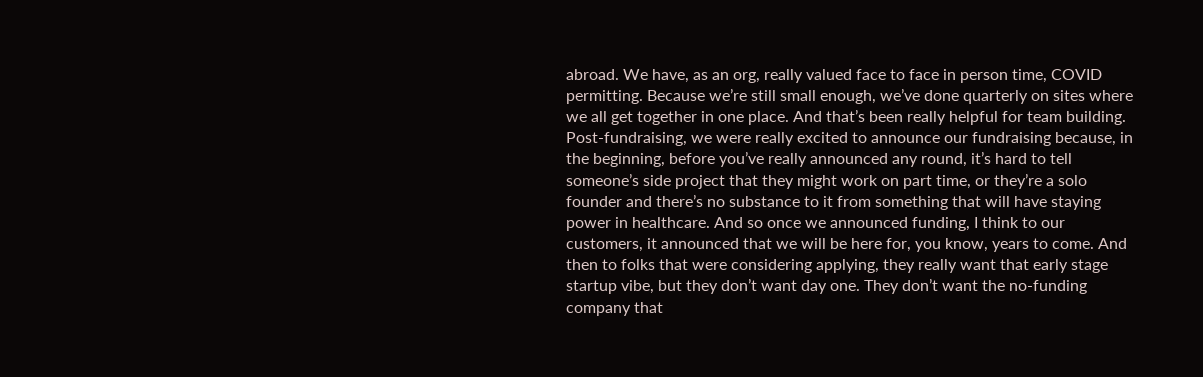abroad. We have, as an org, really valued face to face in person time, COVID permitting. Because we’re still small enough, we’ve done quarterly on sites where we all get together in one place. And that’s been really helpful for team building. Post-fundraising, we were really excited to announce our fundraising because, in the beginning, before you’ve really announced any round, it’s hard to tell someone’s side project that they might work on part time, or they’re a solo founder and there’s no substance to it from something that will have staying power in healthcare. And so once we announced funding, I think to our customers, it announced that we will be here for, you know, years to come. And then to folks that were considering applying, they really want that early stage startup vibe, but they don’t want day one. They don’t want the no-funding company that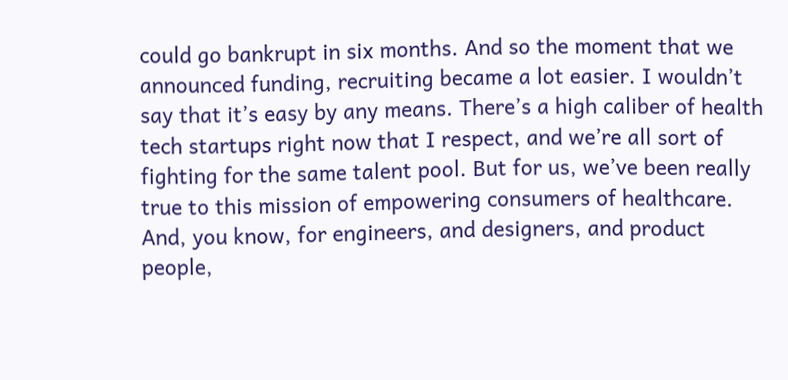could go bankrupt in six months. And so the moment that we announced funding, recruiting became a lot easier. I wouldn’t say that it’s easy by any means. There’s a high caliber of health tech startups right now that I respect, and we’re all sort of fighting for the same talent pool. But for us, we’ve been really true to this mission of empowering consumers of healthcare. And, you know, for engineers, and designers, and product people,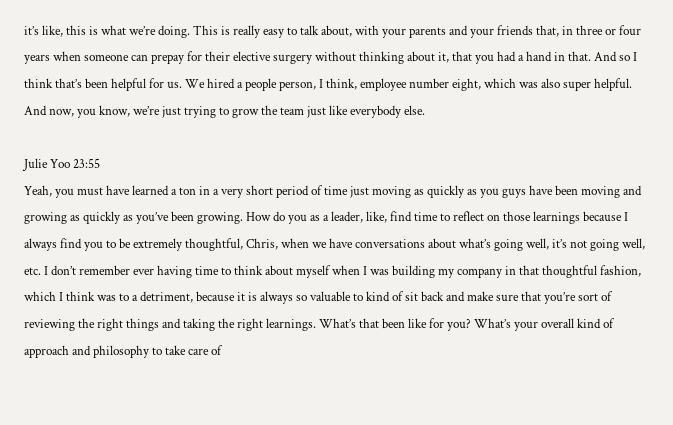it’s like, this is what we’re doing. This is really easy to talk about, with your parents and your friends that, in three or four years when someone can prepay for their elective surgery without thinking about it, that you had a hand in that. And so I think that’s been helpful for us. We hired a people person, I think, employee number eight, which was also super helpful. And now, you know, we’re just trying to grow the team just like everybody else.

Julie Yoo 23:55
Yeah, you must have learned a ton in a very short period of time just moving as quickly as you guys have been moving and growing as quickly as you’ve been growing. How do you as a leader, like, find time to reflect on those learnings because I always find you to be extremely thoughtful, Chris, when we have conversations about what’s going well, it’s not going well, etc. I don’t remember ever having time to think about myself when I was building my company in that thoughtful fashion, which I think was to a detriment, because it is always so valuable to kind of sit back and make sure that you’re sort of reviewing the right things and taking the right learnings. What’s that been like for you? What’s your overall kind of approach and philosophy to take care of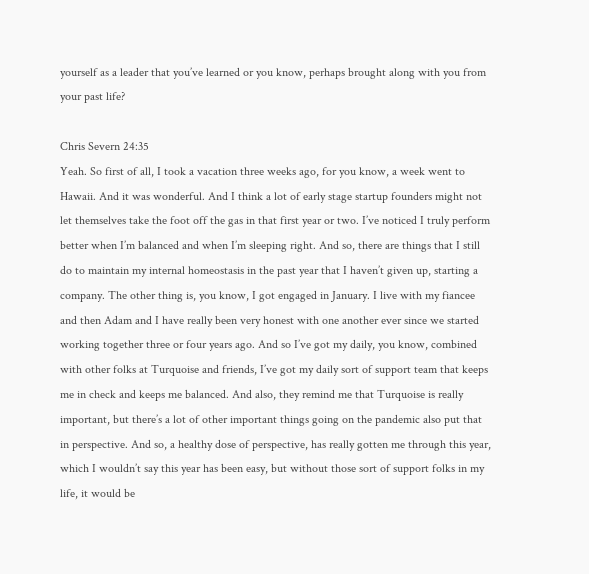yourself as a leader that you’ve learned or you know, perhaps brought along with you from your past life?

Chris Severn 24:35
Yeah. So first of all, I took a vacation three weeks ago, for you know, a week went to Hawaii. And it was wonderful. And I think a lot of early stage startup founders might not let themselves take the foot off the gas in that first year or two. I’ve noticed I truly perform better when I’m balanced and when I’m sleeping right. And so, there are things that I still do to maintain my internal homeostasis in the past year that I haven’t given up, starting a company. The other thing is, you know, I got engaged in January. I live with my fiancee and then Adam and I have really been very honest with one another ever since we started working together three or four years ago. And so I’ve got my daily, you know, combined with other folks at Turquoise and friends, I’ve got my daily sort of support team that keeps me in check and keeps me balanced. And also, they remind me that Turquoise is really important, but there’s a lot of other important things going on the pandemic also put that in perspective. And so, a healthy dose of perspective, has really gotten me through this year, which I wouldn’t say this year has been easy, but without those sort of support folks in my life, it would be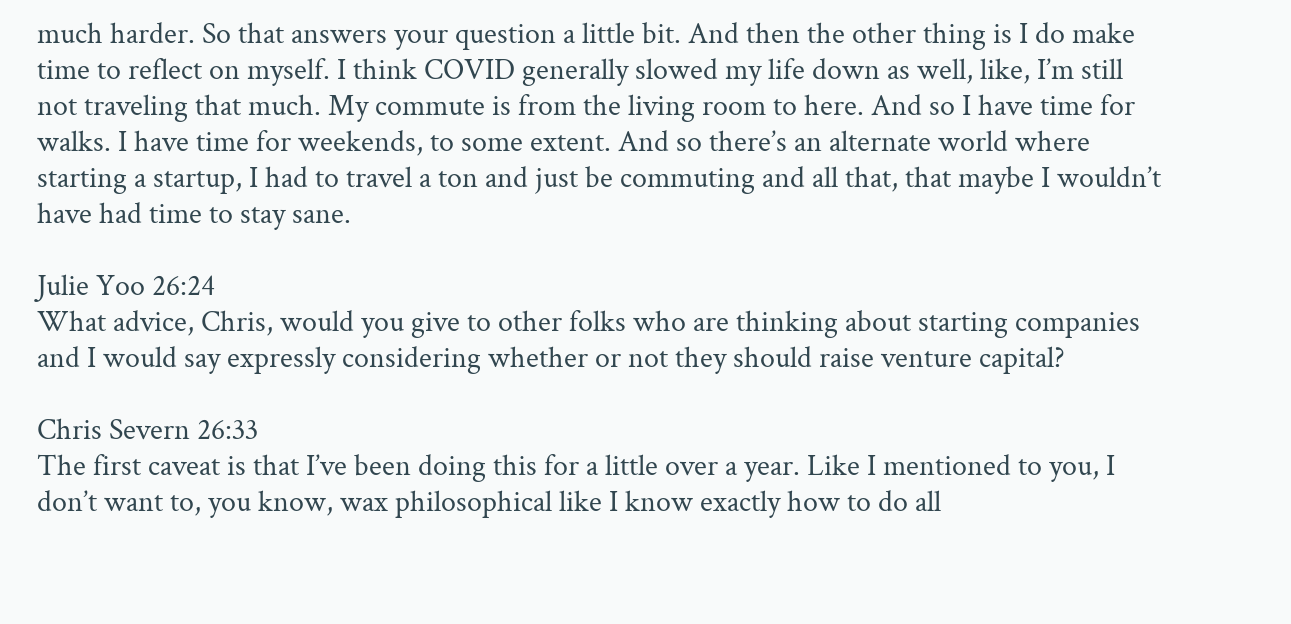much harder. So that answers your question a little bit. And then the other thing is I do make time to reflect on myself. I think COVID generally slowed my life down as well, like, I’m still not traveling that much. My commute is from the living room to here. And so I have time for walks. I have time for weekends, to some extent. And so there’s an alternate world where starting a startup, I had to travel a ton and just be commuting and all that, that maybe I wouldn’t have had time to stay sane.

Julie Yoo 26:24
What advice, Chris, would you give to other folks who are thinking about starting companies and I would say expressly considering whether or not they should raise venture capital?

Chris Severn 26:33
The first caveat is that I’ve been doing this for a little over a year. Like I mentioned to you, I don’t want to, you know, wax philosophical like I know exactly how to do all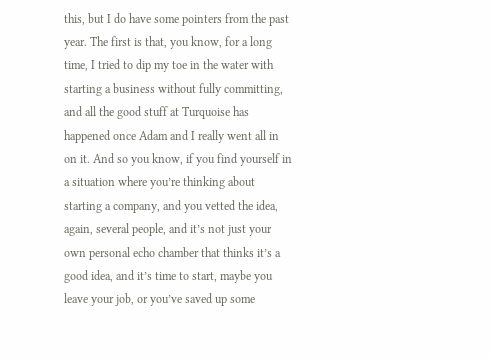this, but I do have some pointers from the past year. The first is that, you know, for a long time, I tried to dip my toe in the water with starting a business without fully committing, and all the good stuff at Turquoise has happened once Adam and I really went all in on it. And so you know, if you find yourself in a situation where you’re thinking about starting a company, and you vetted the idea, again, several people, and it’s not just your own personal echo chamber that thinks it’s a good idea, and it’s time to start, maybe you leave your job, or you’ve saved up some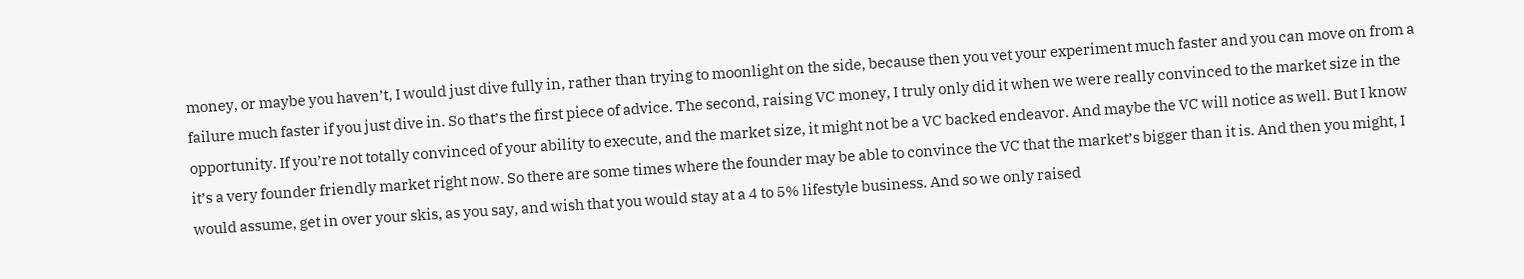money, or maybe you haven’t, I would just dive fully in, rather than trying to moonlight on the side, because then you vet your experiment much faster and you can move on from a failure much faster if you just dive in. So that’s the first piece of advice. The second, raising VC money, I truly only did it when we were really convinced to the market size in the opportunity. If you’re not totally convinced of your ability to execute, and the market size, it might not be a VC backed endeavor. And maybe the VC will notice as well. But I know it’s a very founder friendly market right now. So there are some times where the founder may be able to convince the VC that the market’s bigger than it is. And then you might, I would assume, get in over your skis, as you say, and wish that you would stay at a 4 to 5% lifestyle business. And so we only raised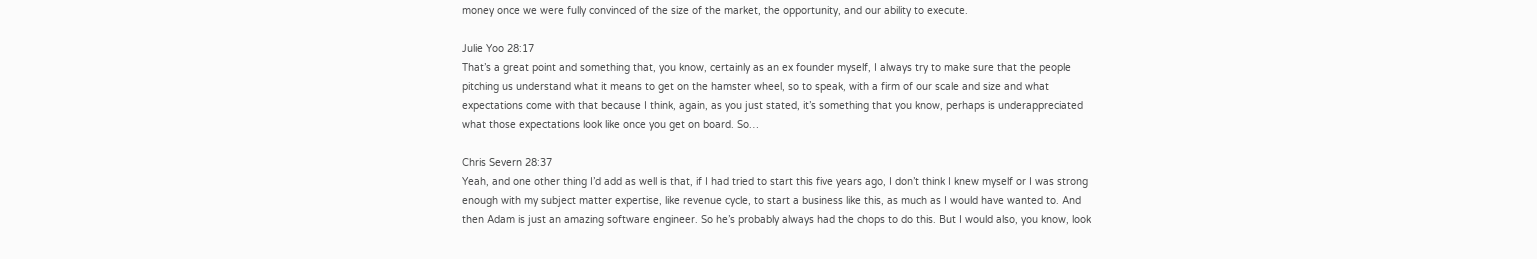money once we were fully convinced of the size of the market, the opportunity, and our ability to execute.

Julie Yoo 28:17
That’s a great point and something that, you know, certainly as an ex founder myself, I always try to make sure that the people pitching us understand what it means to get on the hamster wheel, so to speak, with a firm of our scale and size and what expectations come with that because I think, again, as you just stated, it’s something that you know, perhaps is underappreciated what those expectations look like once you get on board. So…

Chris Severn 28:37
Yeah, and one other thing I’d add as well is that, if I had tried to start this five years ago, I don’t think I knew myself or I was strong enough with my subject matter expertise, like revenue cycle, to start a business like this, as much as I would have wanted to. And then Adam is just an amazing software engineer. So he’s probably always had the chops to do this. But I would also, you know, look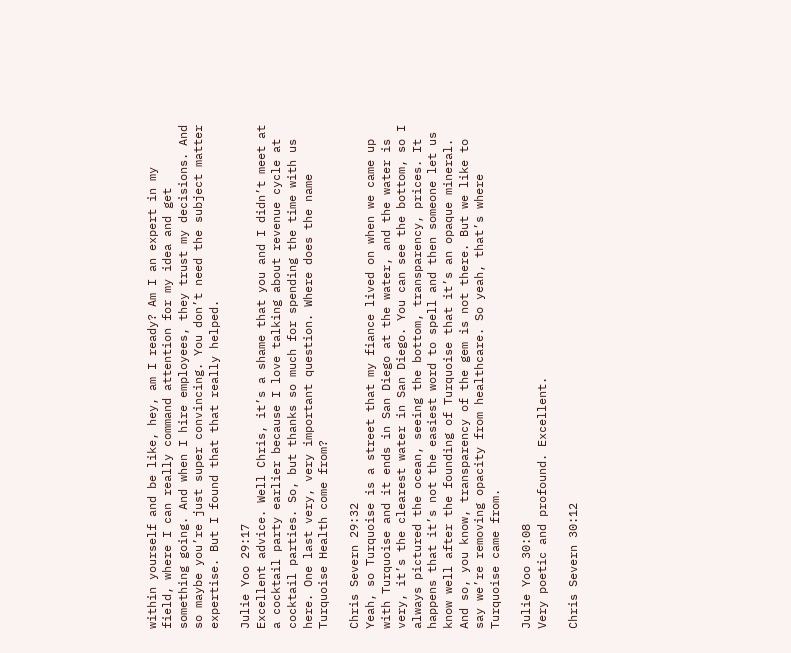within yourself and be like, hey, am I ready? Am I an expert in my field, where I can really command attention for my idea and get something going. And when I hire employees, they trust my decisions. And so maybe you’re just super convincing. You don’t need the subject matter expertise. But I found that that really helped.

Julie Yoo 29:17
Excellent advice. Well Chris, it’s a shame that you and I didn’t meet at a cocktail party earlier because I love talking about revenue cycle at cocktail parties. So, but thanks so much for spending the time with us here. One last very, very important question. Where does the name Turquoise Health come from?

Chris Severn 29:32
Yeah, so Turquoise is a street that my fiance lived on when we came up with Turquoise and it ends in San Diego at the water, and the water is very, it’s the clearest water in San Diego. You can see the bottom, so I always pictured the ocean, seeing the bottom, transparency, prices. It happens that it’s not the easiest word to spell and then someone let us know well after the founding of Turquoise that it’s an opaque mineral. And so, you know, transparency of the gem is not there. But we like to say we’re removing opacity from healthcare. So yeah, that’s where Turquoise came from.

Julie Yoo 30:08
Very poetic and profound. Excellent.

Chris Severn 30:12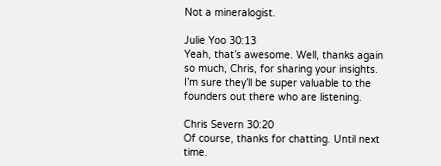Not a mineralogist.

Julie Yoo 30:13
Yeah, that’s awesome. Well, thanks again so much, Chris, for sharing your insights. I’m sure they’ll be super valuable to the founders out there who are listening.

Chris Severn 30:20
Of course, thanks for chatting. Until next time.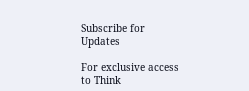Subscribe for Updates

For exclusive access to Think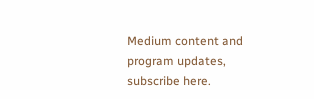Medium content and program updates, subscribe here.